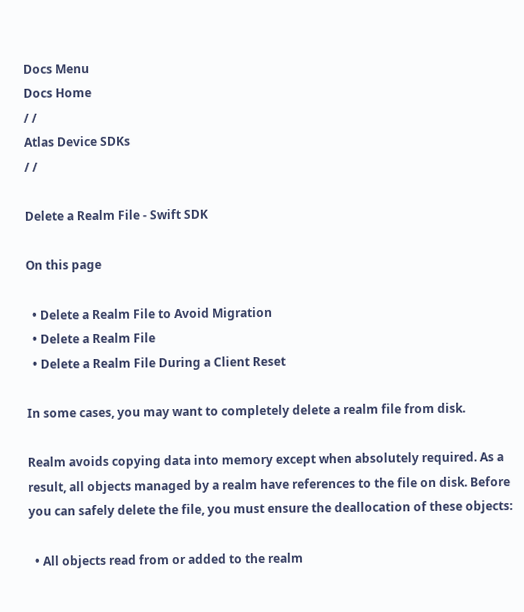Docs Menu
Docs Home
/ /
Atlas Device SDKs
/ /

Delete a Realm File - Swift SDK

On this page

  • Delete a Realm File to Avoid Migration
  • Delete a Realm File
  • Delete a Realm File During a Client Reset

In some cases, you may want to completely delete a realm file from disk.

Realm avoids copying data into memory except when absolutely required. As a result, all objects managed by a realm have references to the file on disk. Before you can safely delete the file, you must ensure the deallocation of these objects:

  • All objects read from or added to the realm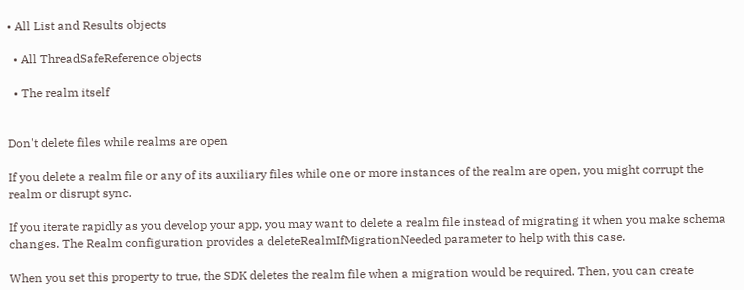• All List and Results objects

  • All ThreadSafeReference objects

  • The realm itself


Don't delete files while realms are open

If you delete a realm file or any of its auxiliary files while one or more instances of the realm are open, you might corrupt the realm or disrupt sync.

If you iterate rapidly as you develop your app, you may want to delete a realm file instead of migrating it when you make schema changes. The Realm configuration provides a deleteRealmIfMigrationNeeded parameter to help with this case.

When you set this property to true, the SDK deletes the realm file when a migration would be required. Then, you can create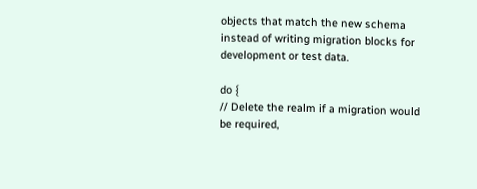objects that match the new schema instead of writing migration blocks for development or test data.

do {
// Delete the realm if a migration would be required,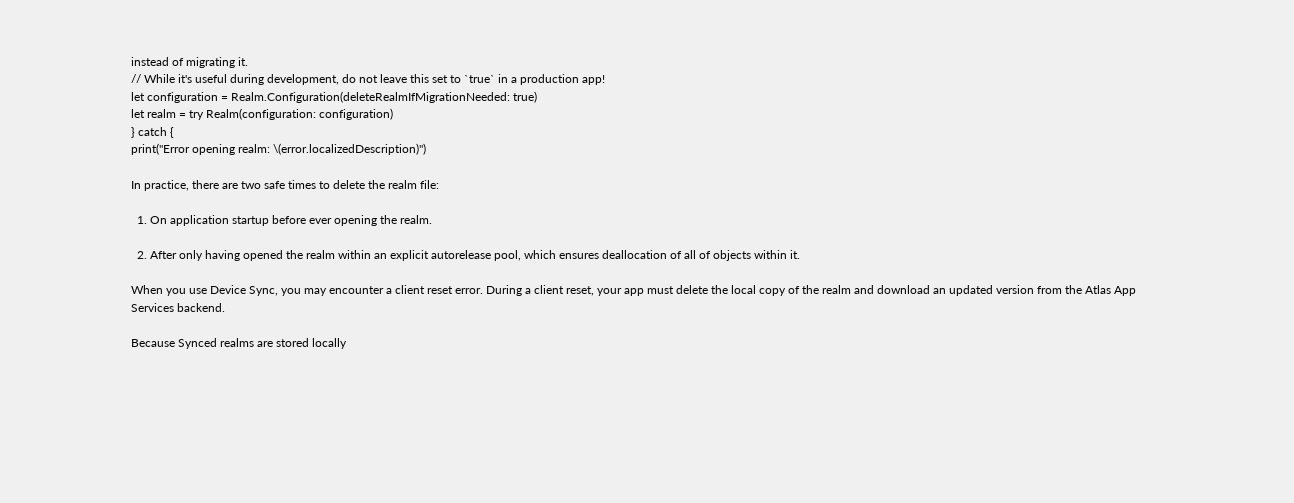instead of migrating it.
// While it's useful during development, do not leave this set to `true` in a production app!
let configuration = Realm.Configuration(deleteRealmIfMigrationNeeded: true)
let realm = try Realm(configuration: configuration)
} catch {
print("Error opening realm: \(error.localizedDescription)")

In practice, there are two safe times to delete the realm file:

  1. On application startup before ever opening the realm.

  2. After only having opened the realm within an explicit autorelease pool, which ensures deallocation of all of objects within it.

When you use Device Sync, you may encounter a client reset error. During a client reset, your app must delete the local copy of the realm and download an updated version from the Atlas App Services backend.

Because Synced realms are stored locally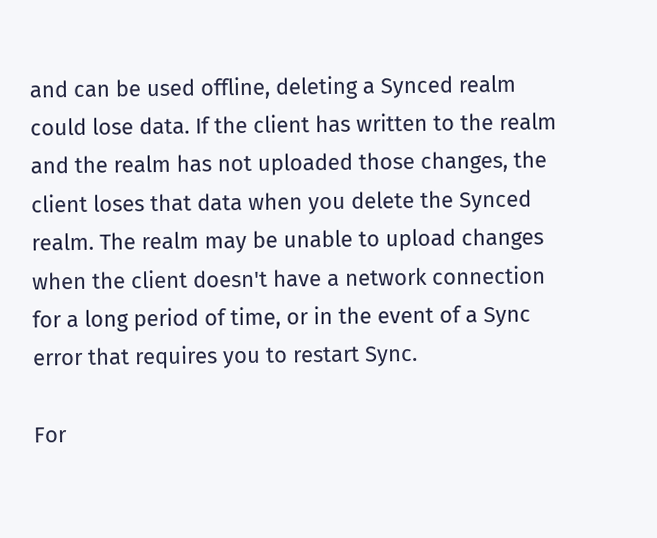and can be used offline, deleting a Synced realm could lose data. If the client has written to the realm and the realm has not uploaded those changes, the client loses that data when you delete the Synced realm. The realm may be unable to upload changes when the client doesn't have a network connection for a long period of time, or in the event of a Sync error that requires you to restart Sync.

For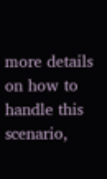more details on how to handle this scenario,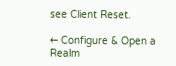see Client Reset.

← Configure & Open a Realm